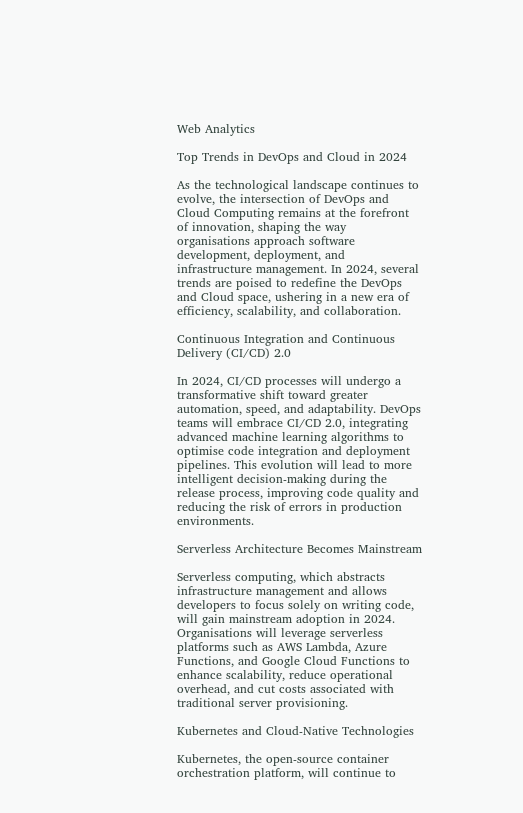Web Analytics

Top Trends in DevOps and Cloud in 2024

As the technological landscape continues to evolve, the intersection of DevOps and Cloud Computing remains at the forefront of innovation, shaping the way organisations approach software development, deployment, and infrastructure management. In 2024, several trends are poised to redefine the DevOps and Cloud space, ushering in a new era of efficiency, scalability, and collaboration.

Continuous Integration and Continuous Delivery (CI/CD) 2.0

In 2024, CI/CD processes will undergo a transformative shift toward greater automation, speed, and adaptability. DevOps teams will embrace CI/CD 2.0, integrating advanced machine learning algorithms to optimise code integration and deployment pipelines. This evolution will lead to more intelligent decision-making during the release process, improving code quality and reducing the risk of errors in production environments.

Serverless Architecture Becomes Mainstream

Serverless computing, which abstracts infrastructure management and allows developers to focus solely on writing code, will gain mainstream adoption in 2024. Organisations will leverage serverless platforms such as AWS Lambda, Azure Functions, and Google Cloud Functions to enhance scalability, reduce operational overhead, and cut costs associated with traditional server provisioning.

Kubernetes and Cloud-Native Technologies

Kubernetes, the open-source container orchestration platform, will continue to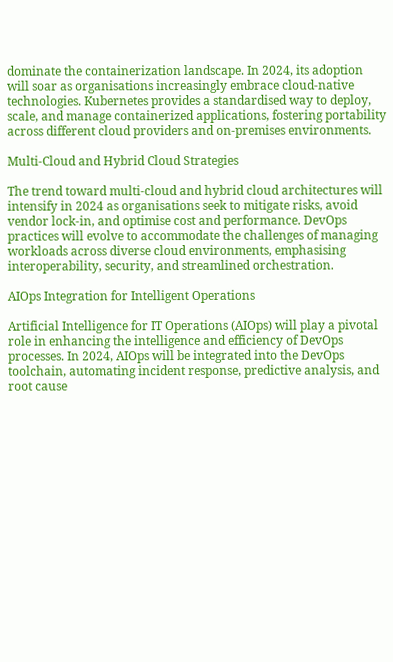dominate the containerization landscape. In 2024, its adoption will soar as organisations increasingly embrace cloud-native technologies. Kubernetes provides a standardised way to deploy, scale, and manage containerized applications, fostering portability across different cloud providers and on-premises environments.

Multi-Cloud and Hybrid Cloud Strategies

The trend toward multi-cloud and hybrid cloud architectures will intensify in 2024 as organisations seek to mitigate risks, avoid vendor lock-in, and optimise cost and performance. DevOps practices will evolve to accommodate the challenges of managing workloads across diverse cloud environments, emphasising interoperability, security, and streamlined orchestration.

AIOps Integration for Intelligent Operations

Artificial Intelligence for IT Operations (AIOps) will play a pivotal role in enhancing the intelligence and efficiency of DevOps processes. In 2024, AIOps will be integrated into the DevOps toolchain, automating incident response, predictive analysis, and root cause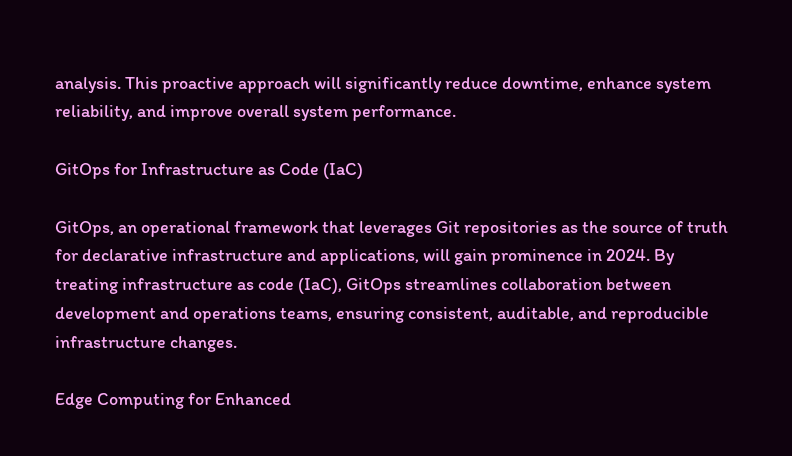analysis. This proactive approach will significantly reduce downtime, enhance system reliability, and improve overall system performance.

GitOps for Infrastructure as Code (IaC)

GitOps, an operational framework that leverages Git repositories as the source of truth for declarative infrastructure and applications, will gain prominence in 2024. By treating infrastructure as code (IaC), GitOps streamlines collaboration between development and operations teams, ensuring consistent, auditable, and reproducible infrastructure changes.

Edge Computing for Enhanced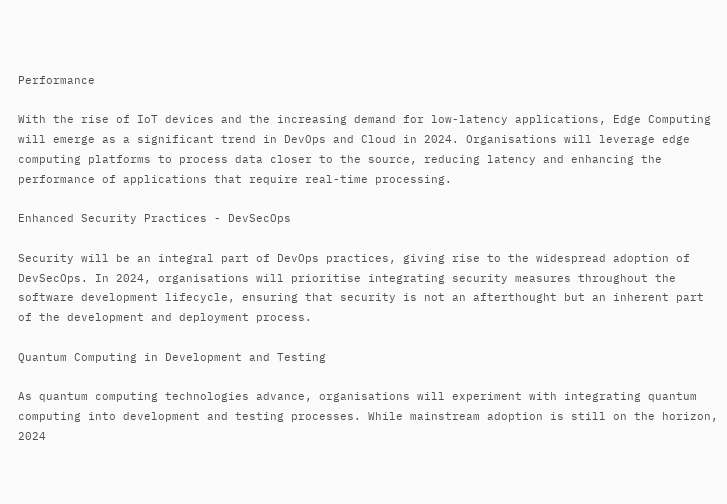Performance

With the rise of IoT devices and the increasing demand for low-latency applications, Edge Computing will emerge as a significant trend in DevOps and Cloud in 2024. Organisations will leverage edge computing platforms to process data closer to the source, reducing latency and enhancing the performance of applications that require real-time processing.

Enhanced Security Practices - DevSecOps

Security will be an integral part of DevOps practices, giving rise to the widespread adoption of DevSecOps. In 2024, organisations will prioritise integrating security measures throughout the software development lifecycle, ensuring that security is not an afterthought but an inherent part of the development and deployment process.

Quantum Computing in Development and Testing

As quantum computing technologies advance, organisations will experiment with integrating quantum computing into development and testing processes. While mainstream adoption is still on the horizon, 2024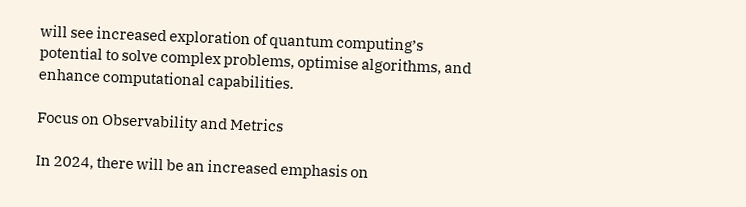will see increased exploration of quantum computing’s potential to solve complex problems, optimise algorithms, and enhance computational capabilities.

Focus on Observability and Metrics

In 2024, there will be an increased emphasis on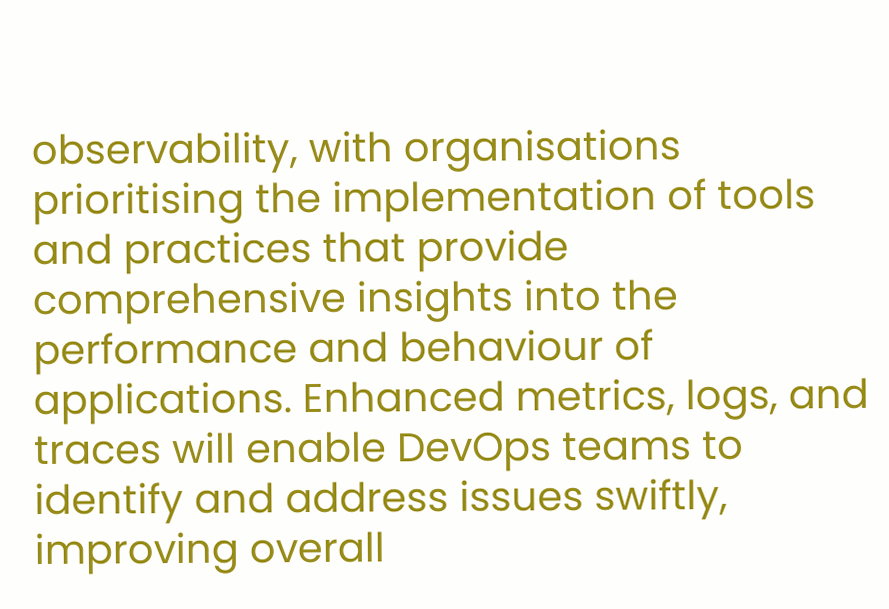observability, with organisations prioritising the implementation of tools and practices that provide comprehensive insights into the performance and behaviour of applications. Enhanced metrics, logs, and traces will enable DevOps teams to identify and address issues swiftly, improving overall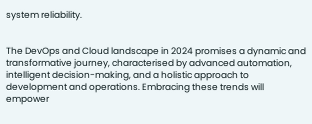system reliability.


The DevOps and Cloud landscape in 2024 promises a dynamic and transformative journey, characterised by advanced automation, intelligent decision-making, and a holistic approach to development and operations. Embracing these trends will empower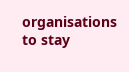organisations to stay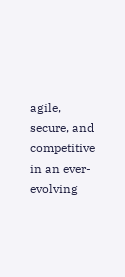agile, secure, and competitive in an ever-evolving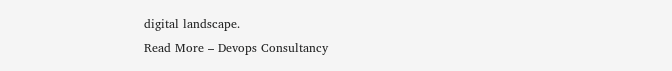digital landscape.
Read More – Devops Consultancy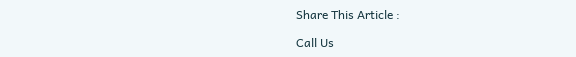Share This Article :

Call Us